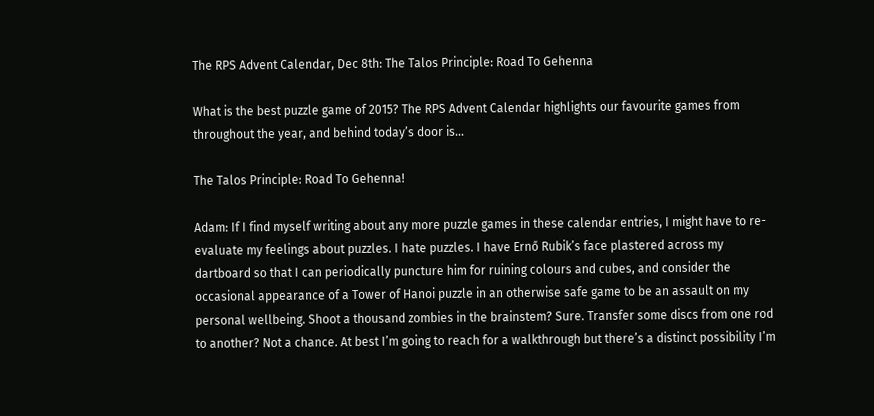The RPS Advent Calendar, Dec 8th: The Talos Principle: Road To Gehenna

What is the best puzzle game of 2015? The RPS Advent Calendar highlights our favourite games from throughout the year, and behind today’s door is…

The Talos Principle: Road To Gehenna!

Adam: If I find myself writing about any more puzzle games in these calendar entries, I might have to re-evaluate my feelings about puzzles. I hate puzzles. I have Ernő Rubik’s face plastered across my dartboard so that I can periodically puncture him for ruining colours and cubes, and consider the occasional appearance of a Tower of Hanoi puzzle in an otherwise safe game to be an assault on my personal wellbeing. Shoot a thousand zombies in the brainstem? Sure. Transfer some discs from one rod to another? Not a chance. At best I’m going to reach for a walkthrough but there’s a distinct possibility I’m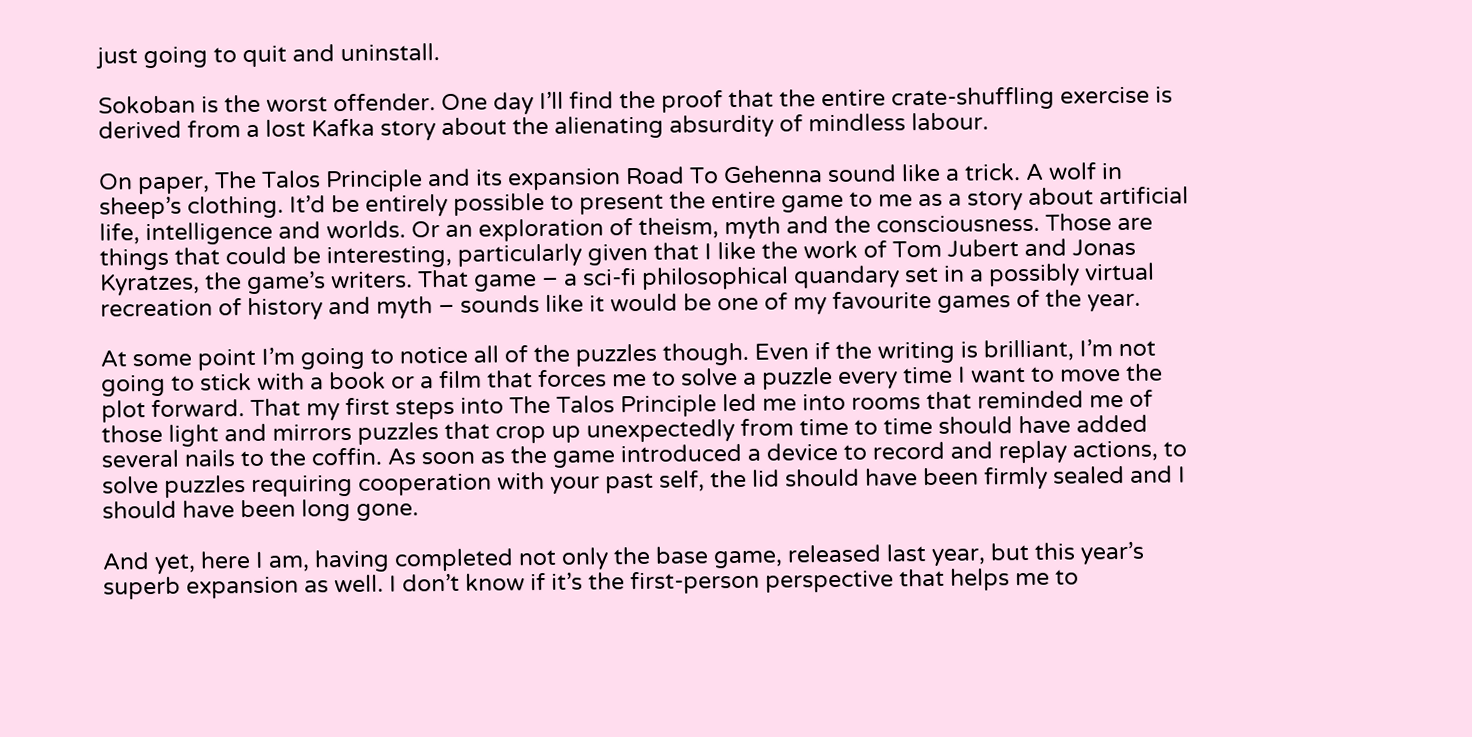just going to quit and uninstall.

Sokoban is the worst offender. One day I’ll find the proof that the entire crate-shuffling exercise is derived from a lost Kafka story about the alienating absurdity of mindless labour.

On paper, The Talos Principle and its expansion Road To Gehenna sound like a trick. A wolf in sheep’s clothing. It’d be entirely possible to present the entire game to me as a story about artificial life, intelligence and worlds. Or an exploration of theism, myth and the consciousness. Those are things that could be interesting, particularly given that I like the work of Tom Jubert and Jonas Kyratzes, the game’s writers. That game – a sci-fi philosophical quandary set in a possibly virtual recreation of history and myth – sounds like it would be one of my favourite games of the year.

At some point I’m going to notice all of the puzzles though. Even if the writing is brilliant, I’m not going to stick with a book or a film that forces me to solve a puzzle every time I want to move the plot forward. That my first steps into The Talos Principle led me into rooms that reminded me of those light and mirrors puzzles that crop up unexpectedly from time to time should have added several nails to the coffin. As soon as the game introduced a device to record and replay actions, to solve puzzles requiring cooperation with your past self, the lid should have been firmly sealed and I should have been long gone.

And yet, here I am, having completed not only the base game, released last year, but this year’s superb expansion as well. I don’t know if it’s the first-person perspective that helps me to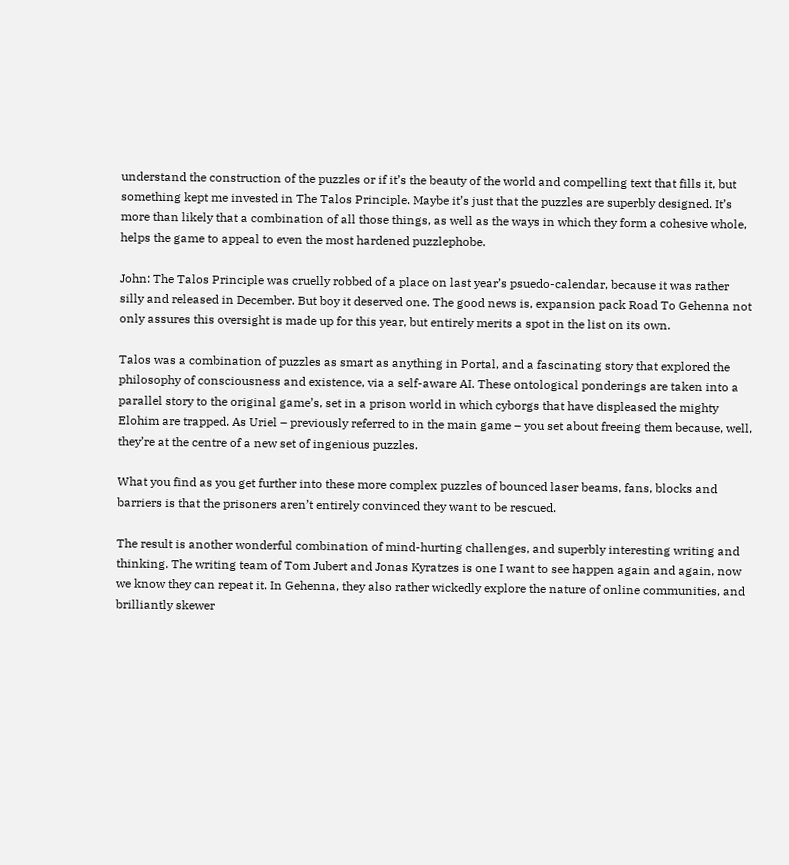understand the construction of the puzzles or if it’s the beauty of the world and compelling text that fills it, but something kept me invested in The Talos Principle. Maybe it’s just that the puzzles are superbly designed. It’s more than likely that a combination of all those things, as well as the ways in which they form a cohesive whole, helps the game to appeal to even the most hardened puzzlephobe.

John: The Talos Principle was cruelly robbed of a place on last year’s psuedo-calendar, because it was rather silly and released in December. But boy it deserved one. The good news is, expansion pack Road To Gehenna not only assures this oversight is made up for this year, but entirely merits a spot in the list on its own.

Talos was a combination of puzzles as smart as anything in Portal, and a fascinating story that explored the philosophy of consciousness and existence, via a self-aware AI. These ontological ponderings are taken into a parallel story to the original game’s, set in a prison world in which cyborgs that have displeased the mighty Elohim are trapped. As Uriel – previously referred to in the main game – you set about freeing them because, well, they’re at the centre of a new set of ingenious puzzles.

What you find as you get further into these more complex puzzles of bounced laser beams, fans, blocks and barriers is that the prisoners aren’t entirely convinced they want to be rescued.

The result is another wonderful combination of mind-hurting challenges, and superbly interesting writing and thinking. The writing team of Tom Jubert and Jonas Kyratzes is one I want to see happen again and again, now we know they can repeat it. In Gehenna, they also rather wickedly explore the nature of online communities, and brilliantly skewer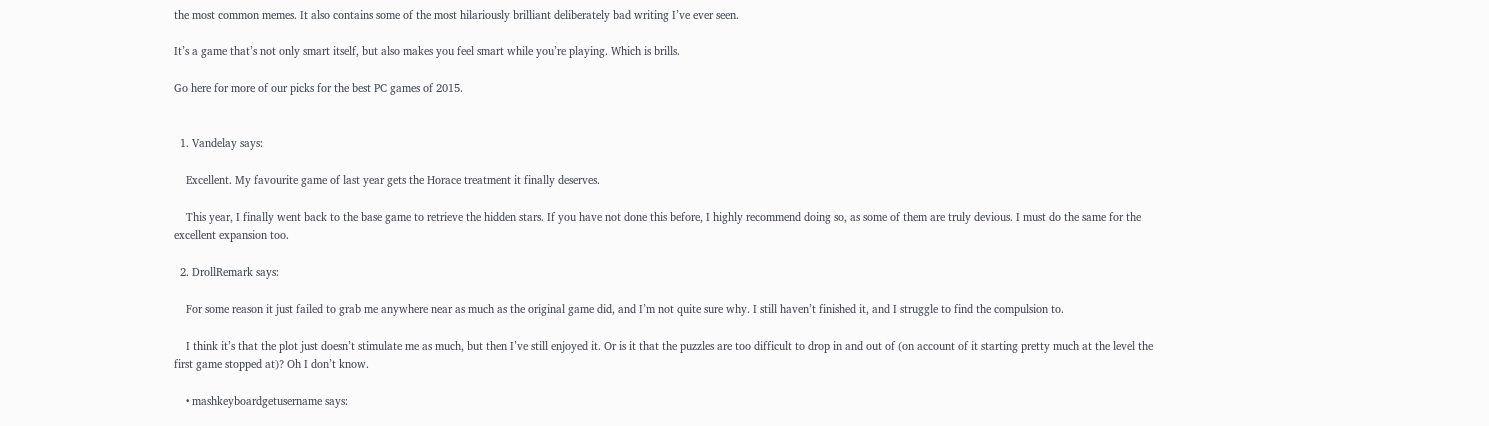the most common memes. It also contains some of the most hilariously brilliant deliberately bad writing I’ve ever seen.

It’s a game that’s not only smart itself, but also makes you feel smart while you’re playing. Which is brills.

Go here for more of our picks for the best PC games of 2015.


  1. Vandelay says:

    Excellent. My favourite game of last year gets the Horace treatment it finally deserves.

    This year, I finally went back to the base game to retrieve the hidden stars. If you have not done this before, I highly recommend doing so, as some of them are truly devious. I must do the same for the excellent expansion too.

  2. DrollRemark says:

    For some reason it just failed to grab me anywhere near as much as the original game did, and I’m not quite sure why. I still haven’t finished it, and I struggle to find the compulsion to.

    I think it’s that the plot just doesn’t stimulate me as much, but then I’ve still enjoyed it. Or is it that the puzzles are too difficult to drop in and out of (on account of it starting pretty much at the level the first game stopped at)? Oh I don’t know.

    • mashkeyboardgetusername says: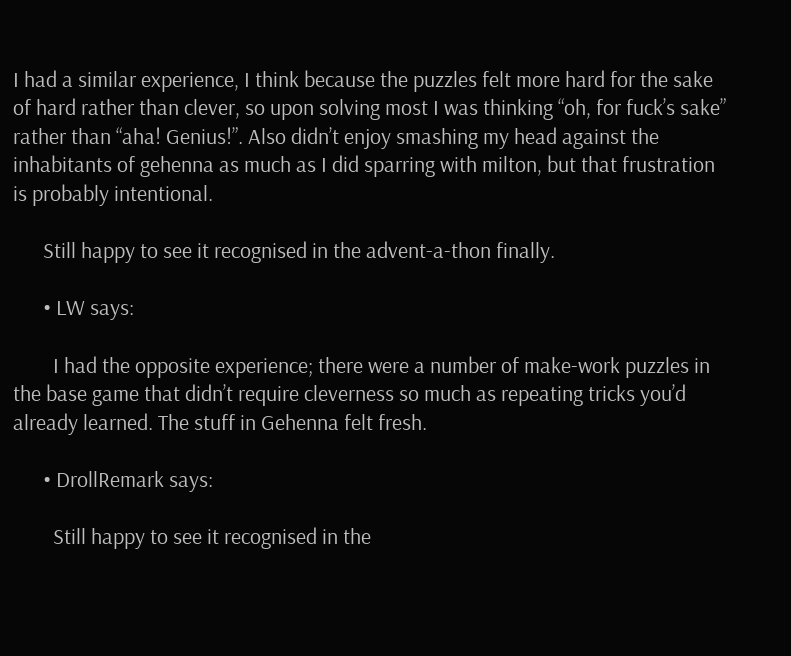I had a similar experience, I think because the puzzles felt more hard for the sake of hard rather than clever, so upon solving most I was thinking “oh, for fuck’s sake” rather than “aha! Genius!”. Also didn’t enjoy smashing my head against the inhabitants of gehenna as much as I did sparring with milton, but that frustration is probably intentional.

      Still happy to see it recognised in the advent-a-thon finally.

      • LW says:

        I had the opposite experience; there were a number of make-work puzzles in the base game that didn’t require cleverness so much as repeating tricks you’d already learned. The stuff in Gehenna felt fresh.

      • DrollRemark says:

        Still happy to see it recognised in the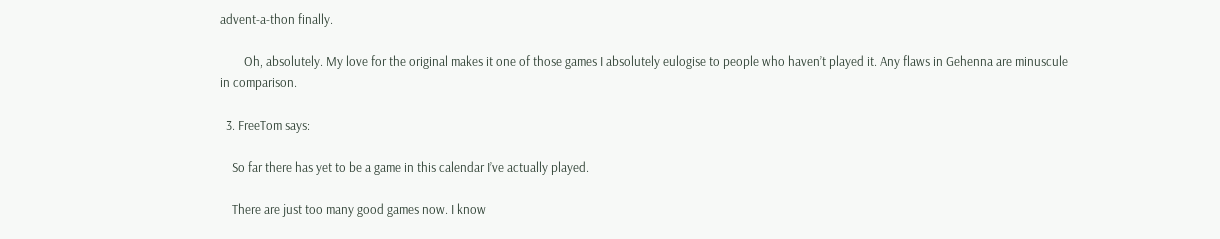advent-a-thon finally.

        Oh, absolutely. My love for the original makes it one of those games I absolutely eulogise to people who haven’t played it. Any flaws in Gehenna are minuscule in comparison.

  3. FreeTom says:

    So far there has yet to be a game in this calendar I’ve actually played.

    There are just too many good games now. I know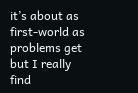it’s about as first-world as problems get but I really find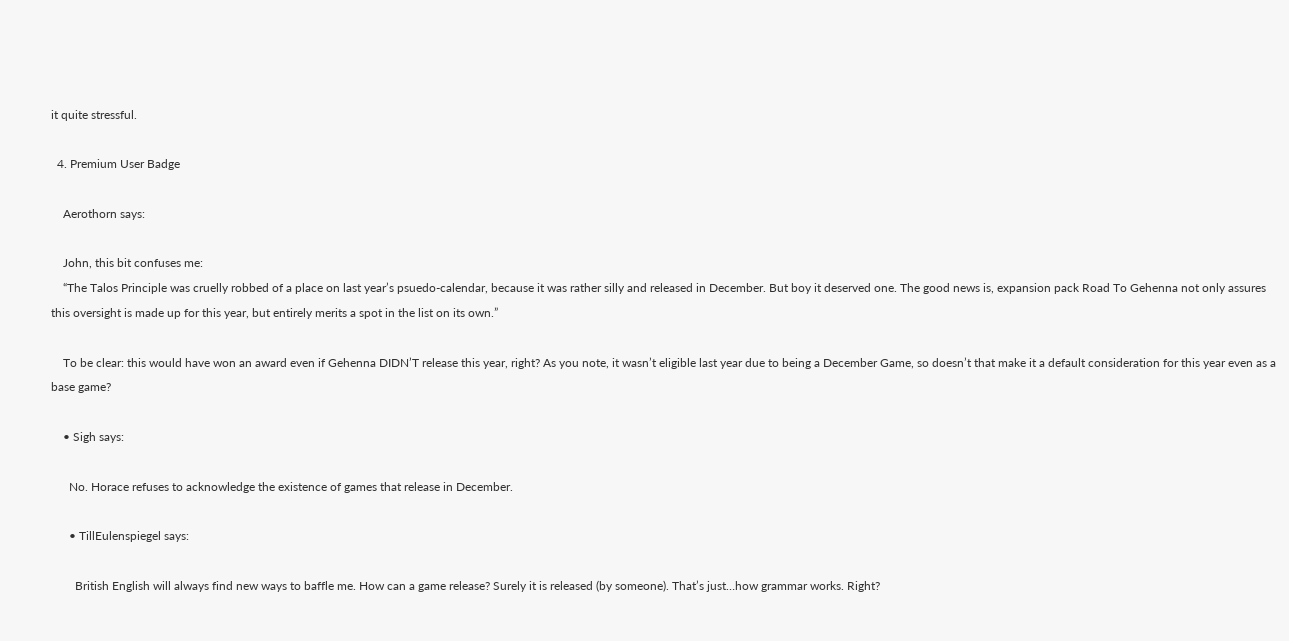it quite stressful.

  4. Premium User Badge

    Aerothorn says:

    John, this bit confuses me:
    “The Talos Principle was cruelly robbed of a place on last year’s psuedo-calendar, because it was rather silly and released in December. But boy it deserved one. The good news is, expansion pack Road To Gehenna not only assures this oversight is made up for this year, but entirely merits a spot in the list on its own.”

    To be clear: this would have won an award even if Gehenna DIDN’T release this year, right? As you note, it wasn’t eligible last year due to being a December Game, so doesn’t that make it a default consideration for this year even as a base game?

    • Sigh says:

      No. Horace refuses to acknowledge the existence of games that release in December.

      • TillEulenspiegel says:

        British English will always find new ways to baffle me. How can a game release? Surely it is released (by someone). That’s just…how grammar works. Right?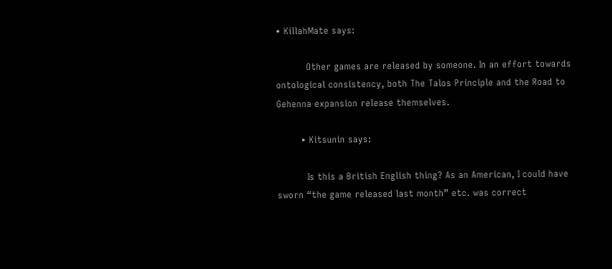• KillahMate says:

          Other games are released by someone. In an effort towards ontological consistency, both The Talos Principle and the Road to Gehenna expansion release themselves.

        • Kitsunin says:

          Is this a British English thing? As an American, I could have sworn “the game released last month” etc. was correct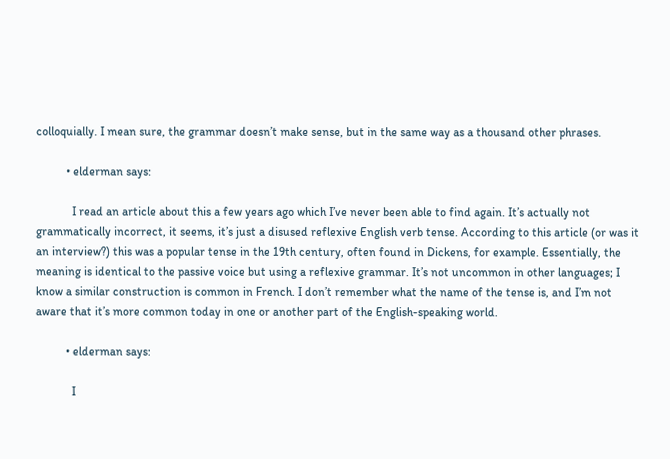colloquially. I mean sure, the grammar doesn’t make sense, but in the same way as a thousand other phrases.

          • elderman says:

            I read an article about this a few years ago which I’ve never been able to find again. It’s actually not grammatically incorrect, it seems, it’s just a disused reflexive English verb tense. According to this article (or was it an interview?) this was a popular tense in the 19th century, often found in Dickens, for example. Essentially, the meaning is identical to the passive voice but using a reflexive grammar. It’s not uncommon in other languages; I know a similar construction is common in French. I don’t remember what the name of the tense is, and I’m not aware that it’s more common today in one or another part of the English-speaking world.

          • elderman says:

            I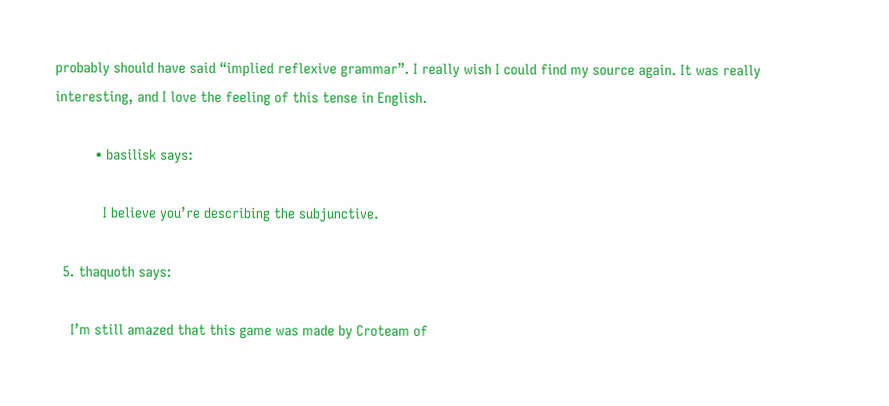probably should have said “implied reflexive grammar”. I really wish I could find my source again. It was really interesting, and I love the feeling of this tense in English.

          • basilisk says:

            I believe you’re describing the subjunctive.

  5. thaquoth says:

    I’m still amazed that this game was made by Croteam of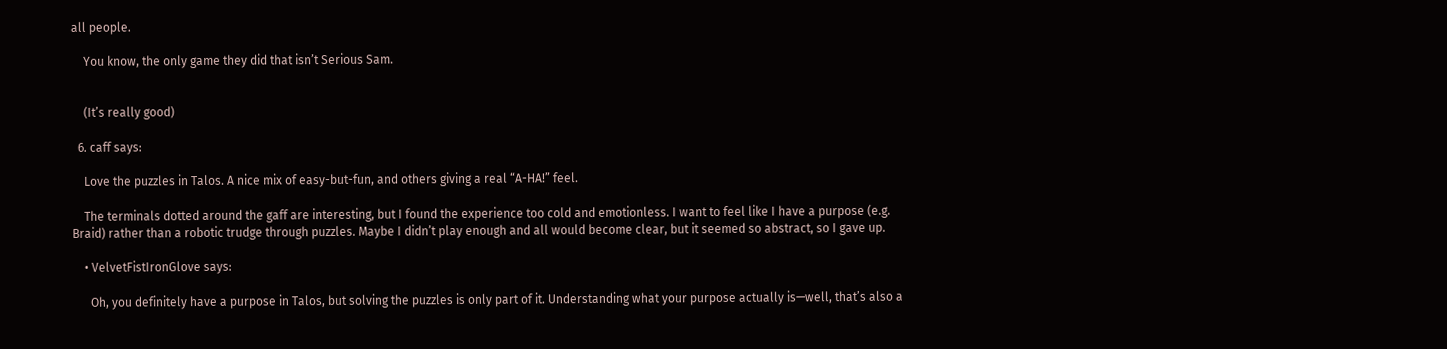all people.

    You know, the only game they did that isn’t Serious Sam.


    (It’s really good)

  6. caff says:

    Love the puzzles in Talos. A nice mix of easy-but-fun, and others giving a real “A-HA!” feel.

    The terminals dotted around the gaff are interesting, but I found the experience too cold and emotionless. I want to feel like I have a purpose (e.g. Braid) rather than a robotic trudge through puzzles. Maybe I didn’t play enough and all would become clear, but it seemed so abstract, so I gave up.

    • VelvetFistIronGlove says:

      Oh, you definitely have a purpose in Talos, but solving the puzzles is only part of it. Understanding what your purpose actually is—well, that’s also a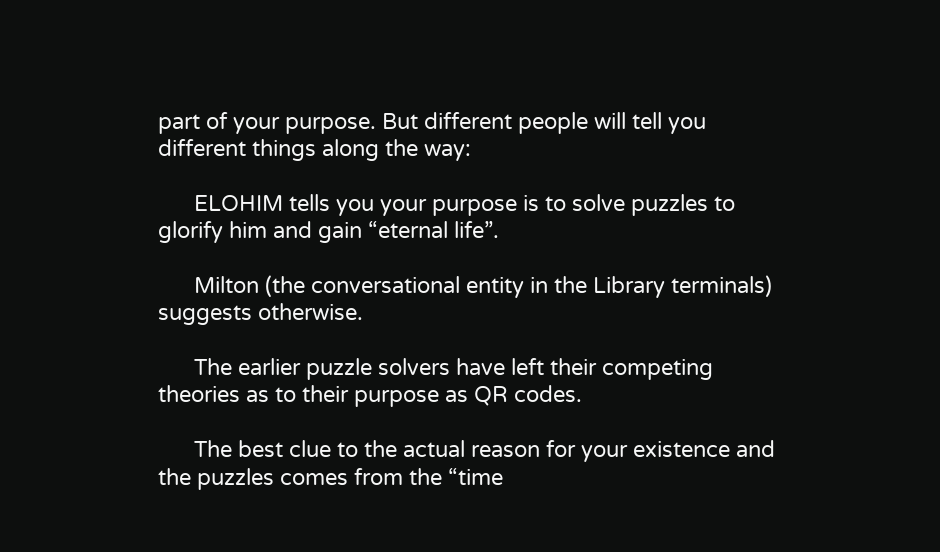part of your purpose. But different people will tell you different things along the way:

      ELOHIM tells you your purpose is to solve puzzles to glorify him and gain “eternal life”.

      Milton (the conversational entity in the Library terminals) suggests otherwise.

      The earlier puzzle solvers have left their competing theories as to their purpose as QR codes.

      The best clue to the actual reason for your existence and the puzzles comes from the “time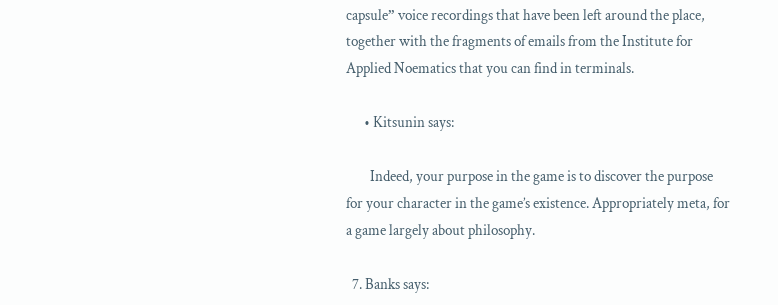capsule” voice recordings that have been left around the place, together with the fragments of emails from the Institute for Applied Noematics that you can find in terminals.

      • Kitsunin says:

        Indeed, your purpose in the game is to discover the purpose for your character in the game’s existence. Appropriately meta, for a game largely about philosophy.

  7. Banks says: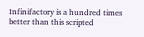Infinifactory is a hundred times better than this scripted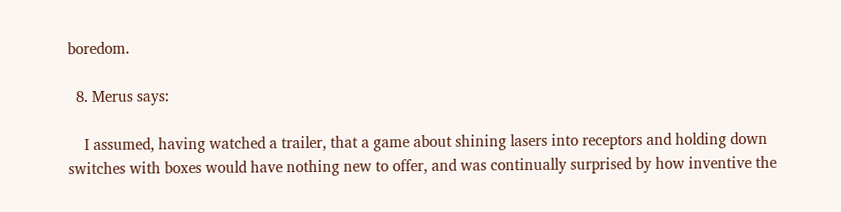boredom.

  8. Merus says:

    I assumed, having watched a trailer, that a game about shining lasers into receptors and holding down switches with boxes would have nothing new to offer, and was continually surprised by how inventive the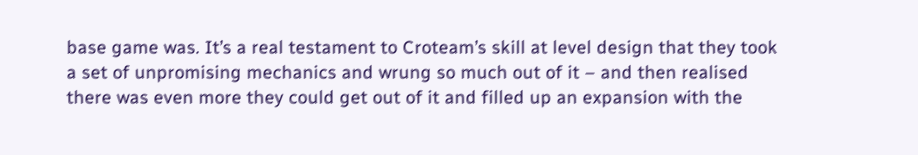base game was. It’s a real testament to Croteam’s skill at level design that they took a set of unpromising mechanics and wrung so much out of it – and then realised there was even more they could get out of it and filled up an expansion with the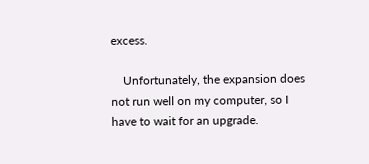excess.

    Unfortunately, the expansion does not run well on my computer, so I have to wait for an upgrade.